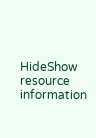HideShow resource information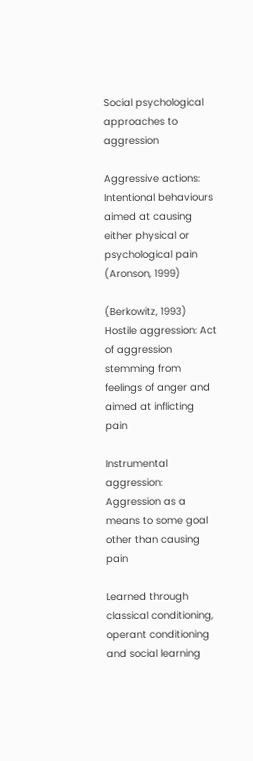Social psychological approaches to aggression

Aggressive actions: Intentional behaviours aimed at causing either physical or psychological pain (Aronson, 1999)

(Berkowitz, 1993) Hostile aggression: Act of aggression stemming from feelings of anger and aimed at inflicting pain

Instrumental aggression: Aggression as a means to some goal other than causing pain

Learned through classical conditioning, operant conditioning and social learning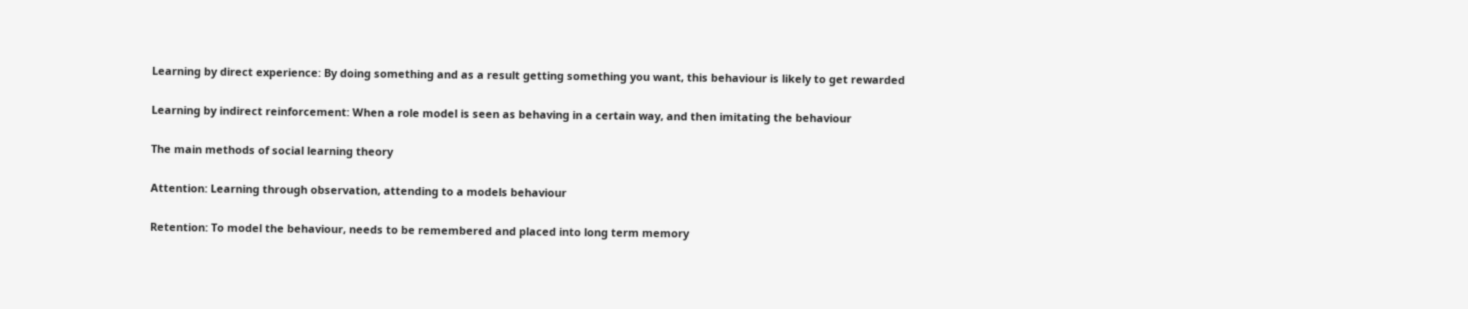Learning by direct experience: By doing something and as a result getting something you want, this behaviour is likely to get rewarded

Learning by indirect reinforcement: When a role model is seen as behaving in a certain way, and then imitating the behaviour

The main methods of social learning theory

Attention: Learning through observation, attending to a models behaviour

Retention: To model the behaviour, needs to be remembered and placed into long term memory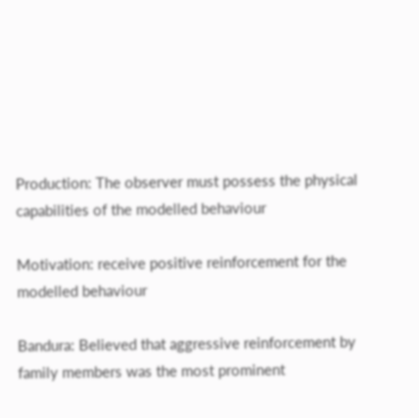Production: The observer must possess the physical capabilities of the modelled behaviour

Motivation: receive positive reinforcement for the modelled behaviour

Bandura: Believed that aggressive reinforcement by family members was the most prominent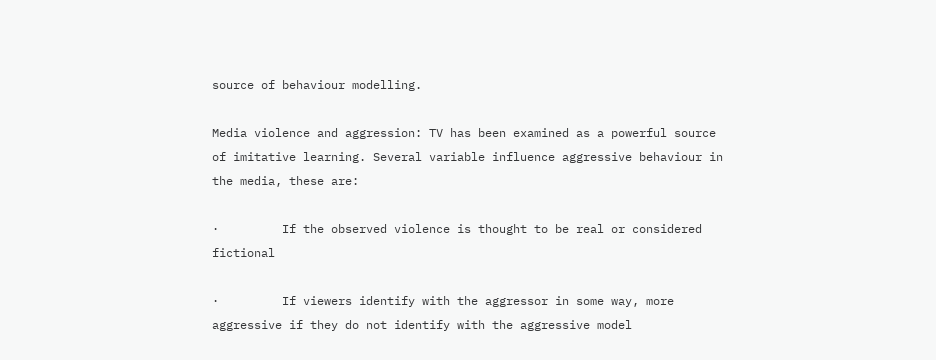source of behaviour modelling.

Media violence and aggression: TV has been examined as a powerful source of imitative learning. Several variable influence aggressive behaviour in the media, these are:

·         If the observed violence is thought to be real or considered fictional

·         If viewers identify with the aggressor in some way, more aggressive if they do not identify with the aggressive model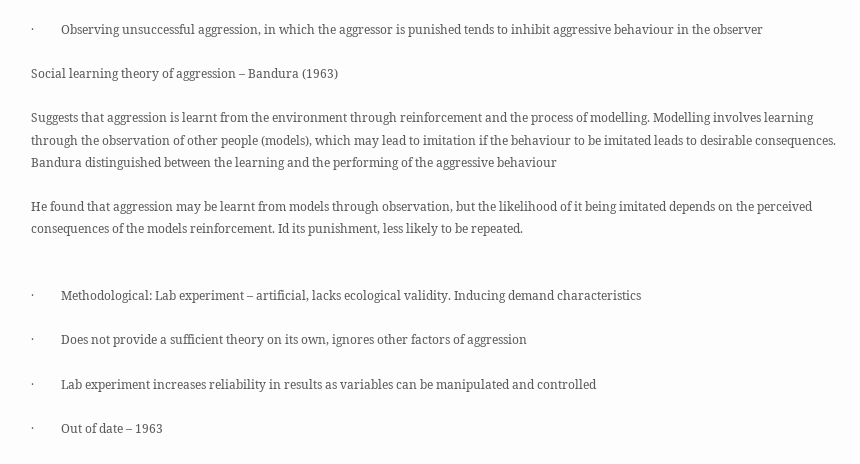·         Observing unsuccessful aggression, in which the aggressor is punished tends to inhibit aggressive behaviour in the observer

Social learning theory of aggression – Bandura (1963)

Suggests that aggression is learnt from the environment through reinforcement and the process of modelling. Modelling involves learning through the observation of other people (models), which may lead to imitation if the behaviour to be imitated leads to desirable consequences. Bandura distinguished between the learning and the performing of the aggressive behaviour

He found that aggression may be learnt from models through observation, but the likelihood of it being imitated depends on the perceived consequences of the models reinforcement. Id its punishment, less likely to be repeated.


·         Methodological: Lab experiment – artificial, lacks ecological validity. Inducing demand characteristics

·         Does not provide a sufficient theory on its own, ignores other factors of aggression

·         Lab experiment increases reliability in results as variables can be manipulated and controlled

·         Out of date – 1963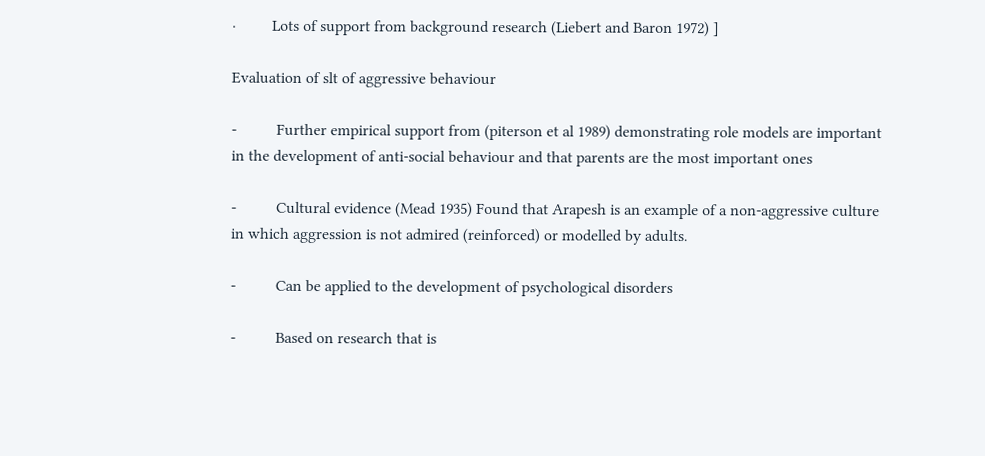·         Lots of support from background research (Liebert and Baron 1972) ]

Evaluation of slt of aggressive behaviour

-          Further empirical support from (piterson et al 1989) demonstrating role models are important in the development of anti-social behaviour and that parents are the most important ones

-          Cultural evidence (Mead 1935) Found that Arapesh is an example of a non-aggressive culture in which aggression is not admired (reinforced) or modelled by adults.

-          Can be applied to the development of psychological disorders

-          Based on research that is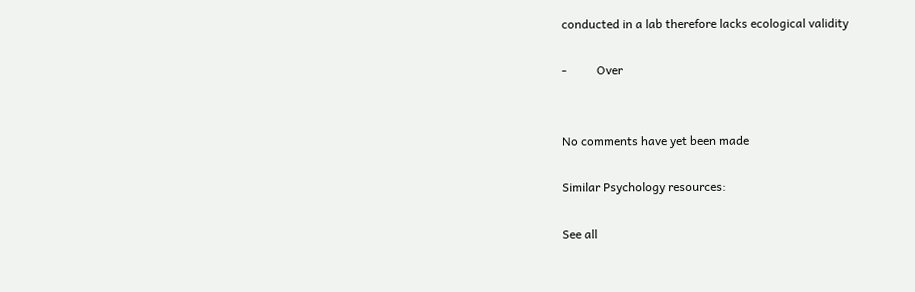conducted in a lab therefore lacks ecological validity

-          Over


No comments have yet been made

Similar Psychology resources:

See all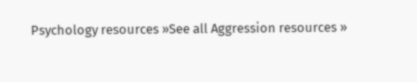Psychology resources »See all Aggression resources »